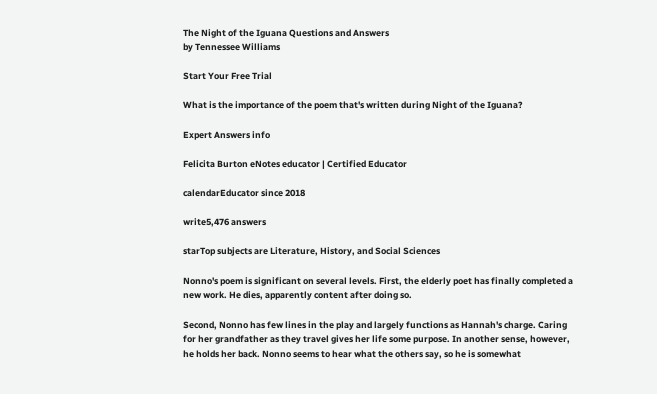The Night of the Iguana Questions and Answers
by Tennessee Williams

Start Your Free Trial

What is the importance of the poem that's written during Night of the Iguana?

Expert Answers info

Felicita Burton eNotes educator | Certified Educator

calendarEducator since 2018

write5,476 answers

starTop subjects are Literature, History, and Social Sciences

Nonno's poem is significant on several levels. First, the elderly poet has finally completed a new work. He dies, apparently content after doing so.

Second, Nonno has few lines in the play and largely functions as Hannah's charge. Caring for her grandfather as they travel gives her life some purpose. In another sense, however, he holds her back. Nonno seems to hear what the others say, so he is somewhat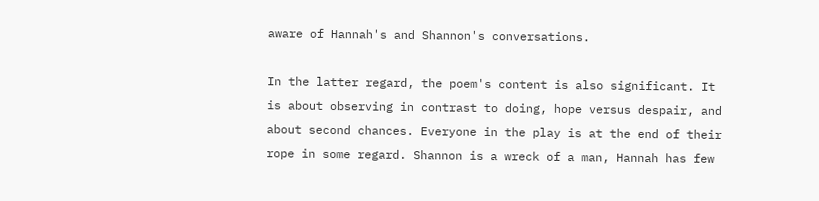aware of Hannah's and Shannon's conversations.

In the latter regard, the poem's content is also significant. It is about observing in contrast to doing, hope versus despair, and about second chances. Everyone in the play is at the end of their rope in some regard. Shannon is a wreck of a man, Hannah has few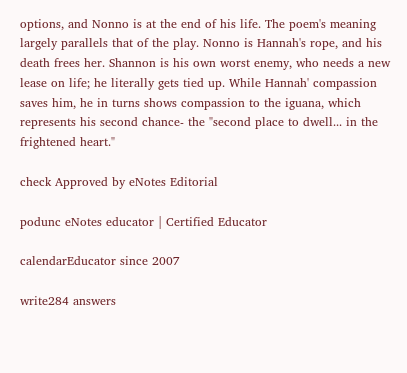options, and Nonno is at the end of his life. The poem's meaning largely parallels that of the play. Nonno is Hannah's rope, and his death frees her. Shannon is his own worst enemy, who needs a new lease on life; he literally gets tied up. While Hannah' compassion saves him, he in turns shows compassion to the iguana, which represents his second chance- the "second place to dwell... in the frightened heart."

check Approved by eNotes Editorial

podunc eNotes educator | Certified Educator

calendarEducator since 2007

write284 answers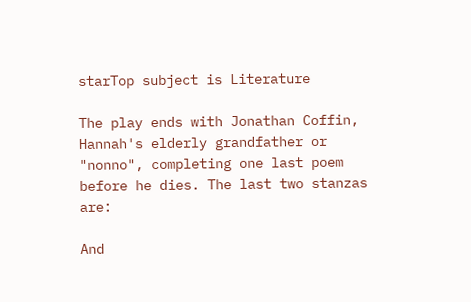starTop subject is Literature

The play ends with Jonathan Coffin, Hannah's elderly grandfather or "nonno", completing one last poem before he dies. The last two stanzas are:

And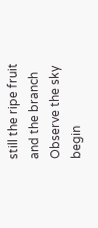still the ripe fruit and the branch
Observe the sky begin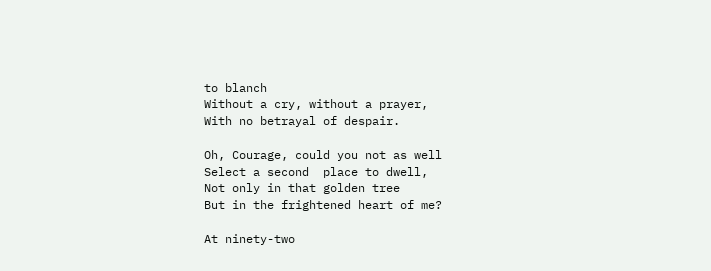to blanch
Without a cry, without a prayer,
With no betrayal of despair.

Oh, Courage, could you not as well
Select a second  place to dwell,
Not only in that golden tree
But in the frightened heart of me?

At ninety-two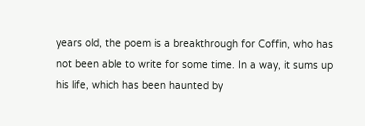years old, the poem is a breakthrough for Coffin, who has not been able to write for some time. In a way, it sums up his life, which has been haunted by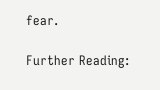fear.

Further Reading: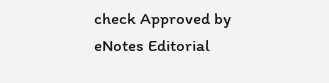check Approved by eNotes Editorial